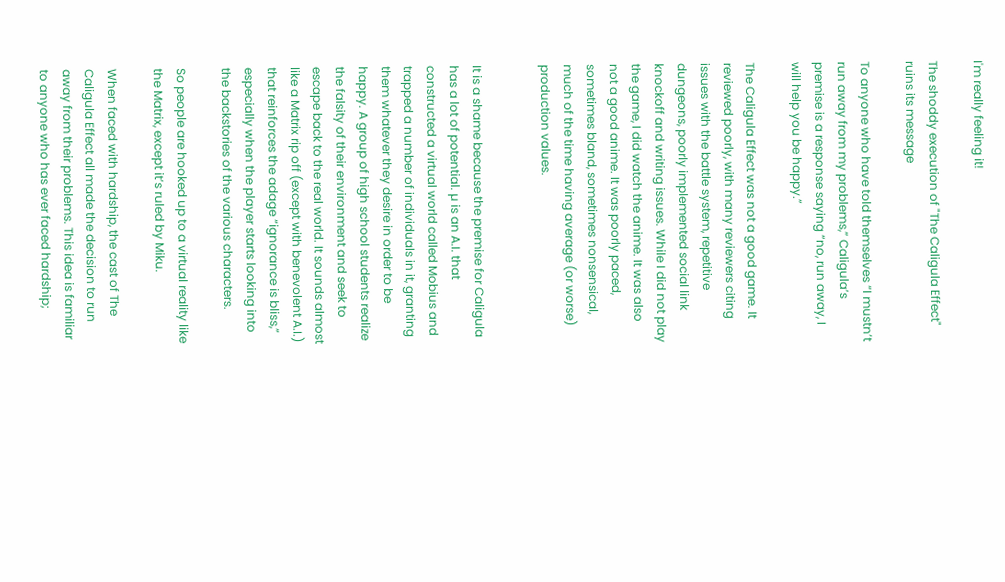I'm really feeling it!

The shoddy execution of "The Caligula Effect" ruins its message

To anyone who have told themselves “I mustn’t run away from my problems,” Caligula’s premise is a response saying “no, run away, I will help you be happy.”

The Caligula Effect was not a good game. It reviewed poorly, with many reviewers citing issues with the battle system, repetitive dungeons, poorly implemented social link knockoff and writing issues. While I did not play the game, I did watch the anime. It was also not a good anime. It was poorly paced, sometimes bland, sometimes nonsensical, much of the time having average (or worse) production values.


It is a shame because the premise for Caligula has a lot of potential. µ is an A.I. that constructed a virtual world called Mobius and trapped a number of individuals in it, granting them whatever they desire in order to be happy. A group of high school students realize the falsity of their environment and seek to escape back to the real world. It sounds almost like a Matrix rip off (except with benevolent A.I.) that reinforces the adage “ignorance is bliss,” especially when the player starts looking into the backstories of the various characters.

So people are hooked up to a virtual reality like the Matrix, except it’s ruled by Miku.

When faced with hardship, the cast of The Caligula Effect all made the decision to run away from their problems. This idea is familiar to anyone who has ever faced hardship;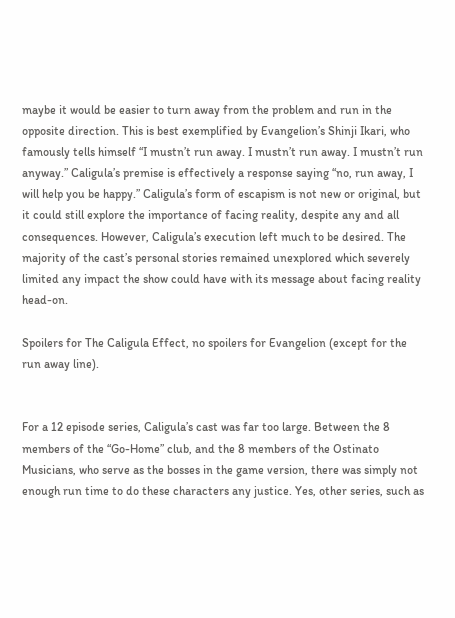maybe it would be easier to turn away from the problem and run in the opposite direction. This is best exemplified by Evangelion’s Shinji Ikari, who famously tells himself “I mustn’t run away. I mustn’t run away. I mustn’t run anyway.” Caligula’s premise is effectively a response saying “no, run away, I will help you be happy.” Caligula’s form of escapism is not new or original, but it could still explore the importance of facing reality, despite any and all consequences. However, Caligula’s execution left much to be desired. The majority of the cast’s personal stories remained unexplored which severely limited any impact the show could have with its message about facing reality head-on.

Spoilers for The Caligula Effect, no spoilers for Evangelion (except for the run away line).


For a 12 episode series, Caligula’s cast was far too large. Between the 8 members of the “Go-Home” club, and the 8 members of the Ostinato Musicians, who serve as the bosses in the game version, there was simply not enough run time to do these characters any justice. Yes, other series, such as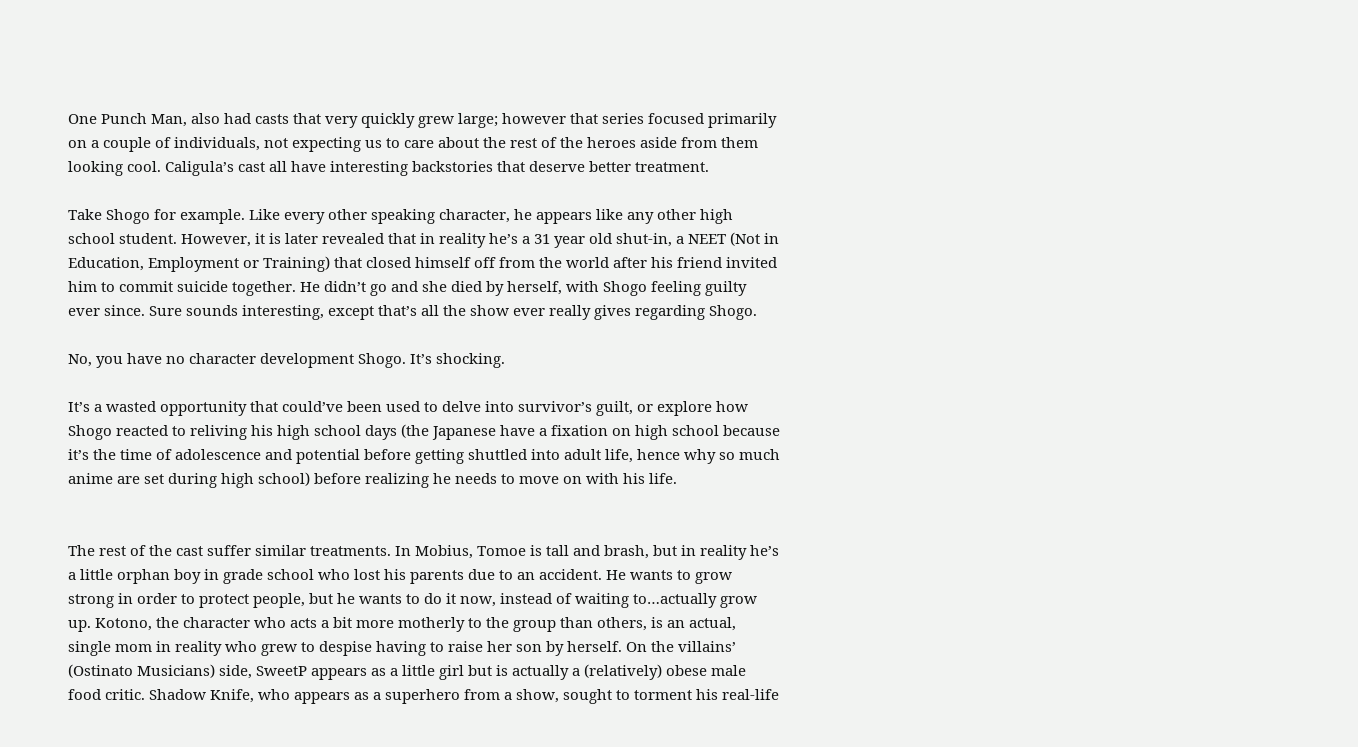One Punch Man, also had casts that very quickly grew large; however that series focused primarily on a couple of individuals, not expecting us to care about the rest of the heroes aside from them looking cool. Caligula’s cast all have interesting backstories that deserve better treatment.

Take Shogo for example. Like every other speaking character, he appears like any other high school student. However, it is later revealed that in reality he’s a 31 year old shut-in, a NEET (Not in Education, Employment or Training) that closed himself off from the world after his friend invited him to commit suicide together. He didn’t go and she died by herself, with Shogo feeling guilty ever since. Sure sounds interesting, except that’s all the show ever really gives regarding Shogo.

No, you have no character development Shogo. It’s shocking.

It’s a wasted opportunity that could’ve been used to delve into survivor’s guilt, or explore how Shogo reacted to reliving his high school days (the Japanese have a fixation on high school because it’s the time of adolescence and potential before getting shuttled into adult life, hence why so much anime are set during high school) before realizing he needs to move on with his life.


The rest of the cast suffer similar treatments. In Mobius, Tomoe is tall and brash, but in reality he’s a little orphan boy in grade school who lost his parents due to an accident. He wants to grow strong in order to protect people, but he wants to do it now, instead of waiting to…actually grow up. Kotono, the character who acts a bit more motherly to the group than others, is an actual, single mom in reality who grew to despise having to raise her son by herself. On the villains’ (Ostinato Musicians) side, SweetP appears as a little girl but is actually a (relatively) obese male food critic. Shadow Knife, who appears as a superhero from a show, sought to torment his real-life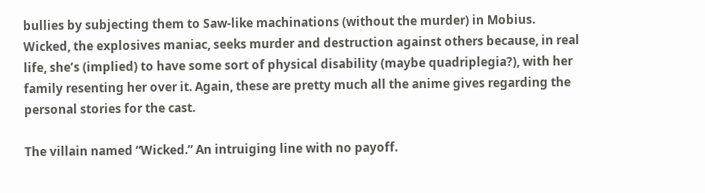bullies by subjecting them to Saw-like machinations (without the murder) in Mobius. Wicked, the explosives maniac, seeks murder and destruction against others because, in real life, she’s (implied) to have some sort of physical disability (maybe quadriplegia?), with her family resenting her over it. Again, these are pretty much all the anime gives regarding the personal stories for the cast.

The villain named “Wicked.” An intruiging line with no payoff.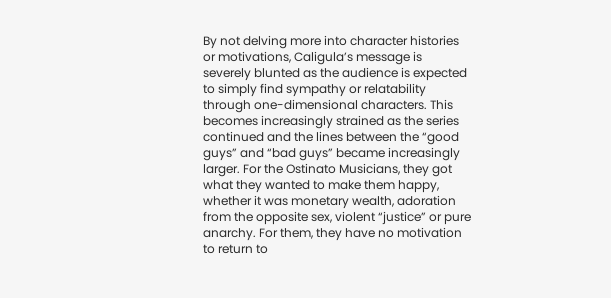By not delving more into character histories or motivations, Caligula’s message is severely blunted as the audience is expected to simply find sympathy or relatability through one-dimensional characters. This becomes increasingly strained as the series continued and the lines between the “good guys” and “bad guys” became increasingly larger. For the Ostinato Musicians, they got what they wanted to make them happy, whether it was monetary wealth, adoration from the opposite sex, violent “justice” or pure anarchy. For them, they have no motivation to return to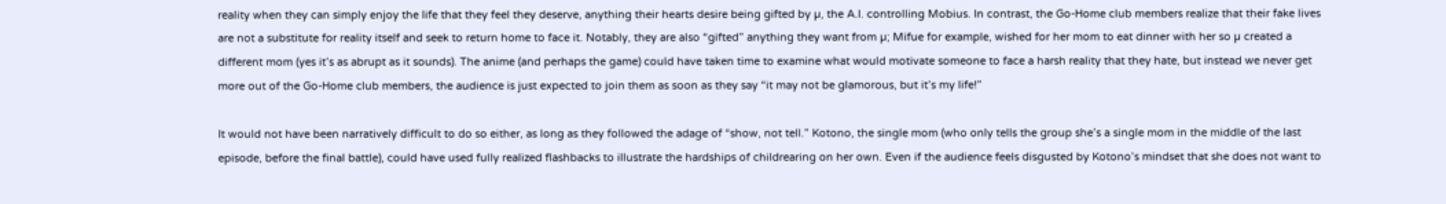reality when they can simply enjoy the life that they feel they deserve, anything their hearts desire being gifted by µ, the A.I. controlling Mobius. In contrast, the Go-Home club members realize that their fake lives are not a substitute for reality itself and seek to return home to face it. Notably, they are also “gifted” anything they want from µ; Mifue for example, wished for her mom to eat dinner with her so µ created a different mom (yes it’s as abrupt as it sounds). The anime (and perhaps the game) could have taken time to examine what would motivate someone to face a harsh reality that they hate, but instead we never get more out of the Go-Home club members, the audience is just expected to join them as soon as they say “it may not be glamorous, but it’s my life!”

It would not have been narratively difficult to do so either, as long as they followed the adage of “show, not tell.” Kotono, the single mom (who only tells the group she’s a single mom in the middle of the last episode, before the final battle), could have used fully realized flashbacks to illustrate the hardships of childrearing on her own. Even if the audience feels disgusted by Kotono’s mindset that she does not want to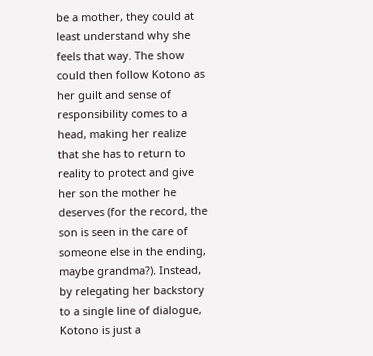be a mother, they could at least understand why she feels that way. The show could then follow Kotono as her guilt and sense of responsibility comes to a head, making her realize that she has to return to reality to protect and give her son the mother he deserves (for the record, the son is seen in the care of someone else in the ending, maybe grandma?). Instead, by relegating her backstory to a single line of dialogue, Kotono is just a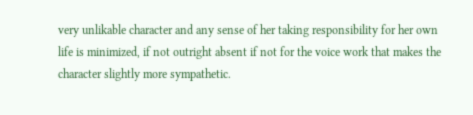very unlikable character and any sense of her taking responsibility for her own life is minimized, if not outright absent if not for the voice work that makes the character slightly more sympathetic.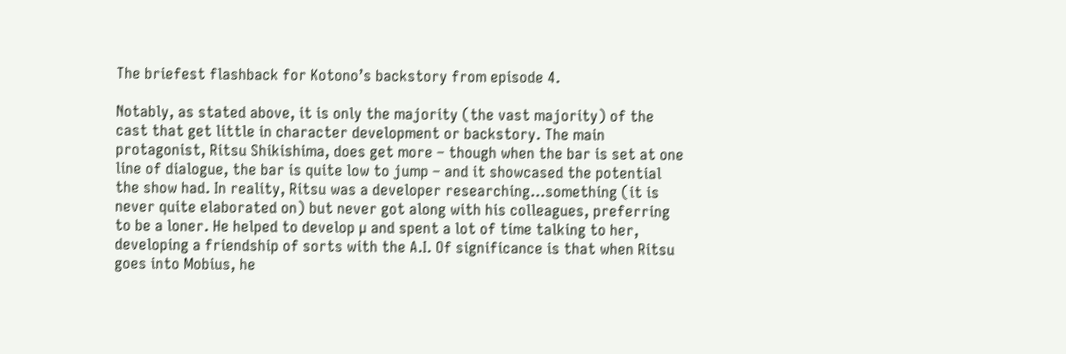The briefest flashback for Kotono’s backstory from episode 4.

Notably, as stated above, it is only the majority (the vast majority) of the cast that get little in character development or backstory. The main protagonist, Ritsu Shikishima, does get more – though when the bar is set at one line of dialogue, the bar is quite low to jump – and it showcased the potential the show had. In reality, Ritsu was a developer researching…something (it is never quite elaborated on) but never got along with his colleagues, preferring to be a loner. He helped to develop µ and spent a lot of time talking to her, developing a friendship of sorts with the A.I. Of significance is that when Ritsu goes into Mobius, he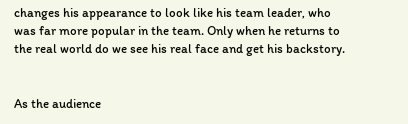changes his appearance to look like his team leader, who was far more popular in the team. Only when he returns to the real world do we see his real face and get his backstory.


As the audience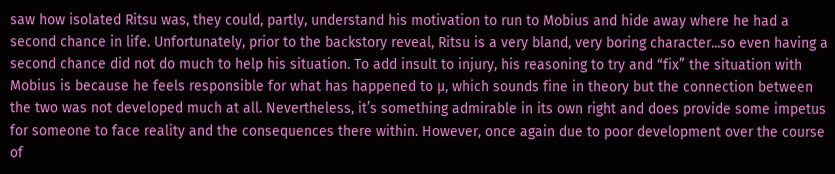saw how isolated Ritsu was, they could, partly, understand his motivation to run to Mobius and hide away where he had a second chance in life. Unfortunately, prior to the backstory reveal, Ritsu is a very bland, very boring character...so even having a second chance did not do much to help his situation. To add insult to injury, his reasoning to try and “fix” the situation with Mobius is because he feels responsible for what has happened to µ, which sounds fine in theory but the connection between the two was not developed much at all. Nevertheless, it’s something admirable in its own right and does provide some impetus for someone to face reality and the consequences there within. However, once again due to poor development over the course of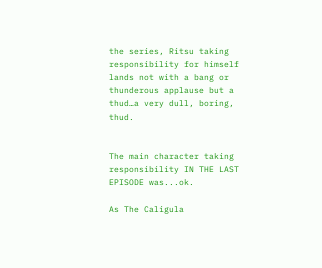the series, Ritsu taking responsibility for himself lands not with a bang or thunderous applause but a thud…a very dull, boring, thud.


The main character taking responsibility IN THE LAST EPISODE was...ok.

As The Caligula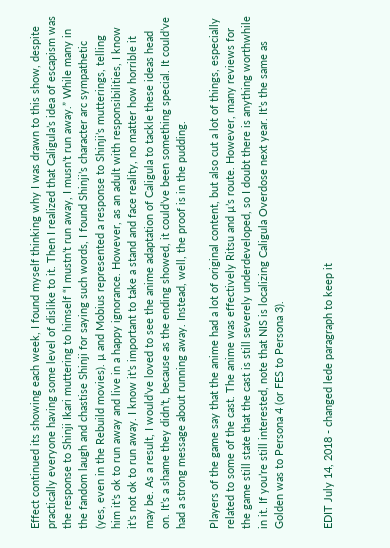Effect continued its showing each week, I found myself thinking why I was drawn to this show, despite practically everyone having some level of dislike to it. Then I realized that Caligula’s idea of escapism was the response to Shinji Ikari muttering to himself “I mustn’t run away, I musn’t run away.” While many in the fandom laugh and chastise Shinji for saying such words, I found Shinji’s character arc sympathetic (yes, even in the Rebuild movies). µ and Mobius represented a response to Shinji’s mutterings, telling him it’s ok to run away and live in a happy ignorance. However, as an adult with responsibilities, I know it’s not ok to run away. I know it’s important to take a stand and face reality, no matter how horrible it may be. As a result, I would’ve loved to see the anime adaptation of Caligula to tackle these ideas head on. It’s a shame they didn’t, because as the ending showed, it could’ve been something special. It could’ve had a strong message about running away. Instead, well, the proof is in the pudding.

Players of the game say that the anime had a lot of original content, but also cut a lot of things, especially related to some of the cast. The anime was effectively Ritsu and µ’s route. However, many reviews for the game still state that the cast is still severely underdeveloped, so I doubt there is anything worthwhile in it. If you’re still interested, note that NIS is localizing Caligula Overdose next year. It’s the same as Golden was to Persona 4 (or FES to Persona 3).


EDIT July 14, 2018 - changed lede paragraph to keep it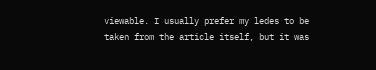viewable. I usually prefer my ledes to be taken from the article itself, but it was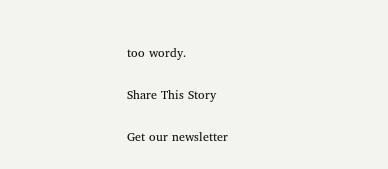too wordy.

Share This Story

Get our newsletter